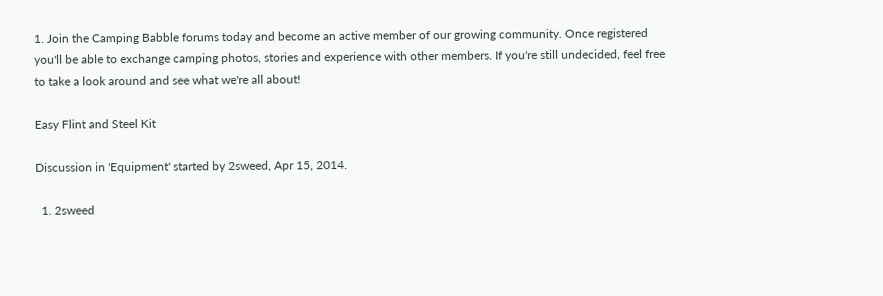1. Join the Camping Babble forums today and become an active member of our growing community. Once registered you'll be able to exchange camping photos, stories and experience with other members. If you're still undecided, feel free to take a look around and see what we're all about!

Easy Flint and Steel Kit

Discussion in 'Equipment' started by 2sweed, Apr 15, 2014.

  1. 2sweed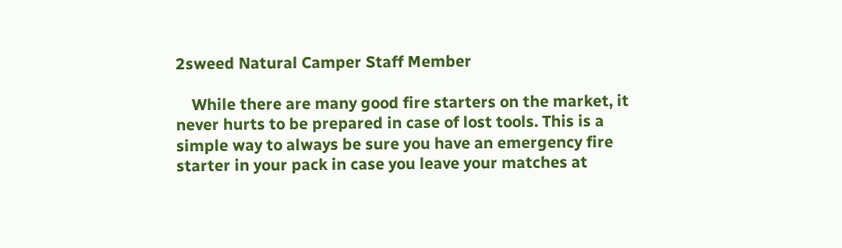2sweed Natural Camper Staff Member

    While there are many good fire starters on the market, it never hurts to be prepared in case of lost tools. This is a simple way to always be sure you have an emergency fire starter in your pack in case you leave your matches at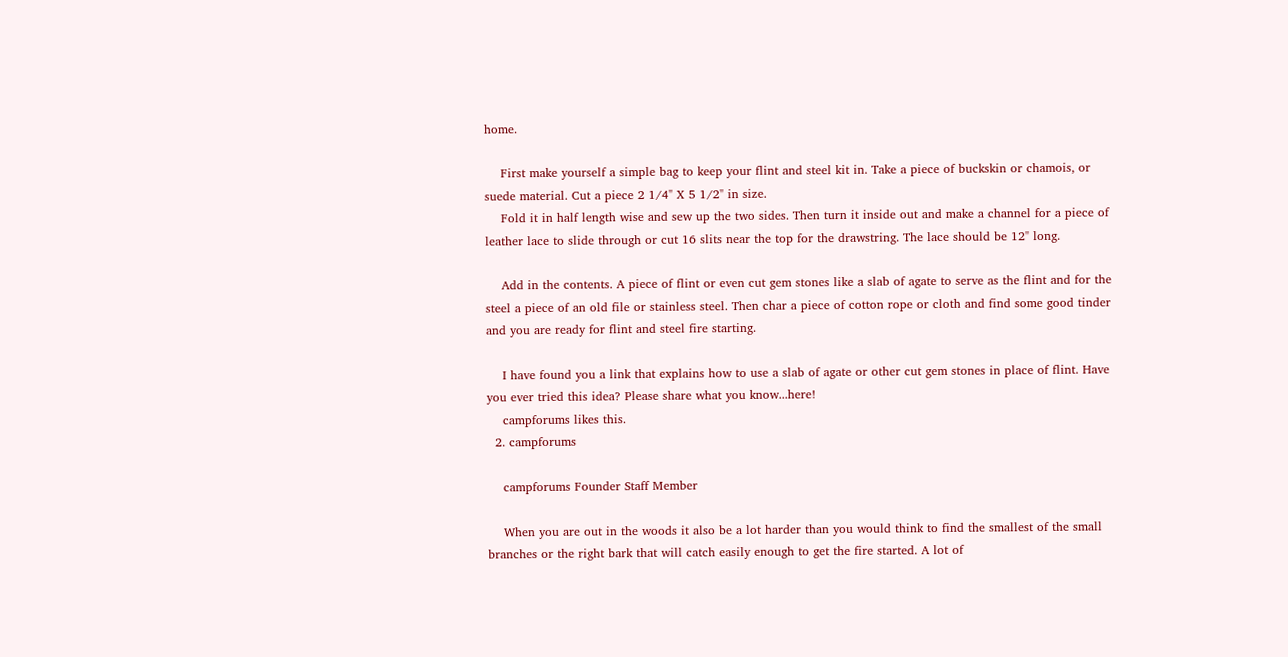home.

    First make yourself a simple bag to keep your flint and steel kit in. Take a piece of buckskin or chamois, or suede material. Cut a piece 2 1/4" X 5 1/2" in size.
    Fold it in half length wise and sew up the two sides. Then turn it inside out and make a channel for a piece of leather lace to slide through or cut 16 slits near the top for the drawstring. The lace should be 12" long.

    Add in the contents. A piece of flint or even cut gem stones like a slab of agate to serve as the flint and for the steel a piece of an old file or stainless steel. Then char a piece of cotton rope or cloth and find some good tinder and you are ready for flint and steel fire starting.

    I have found you a link that explains how to use a slab of agate or other cut gem stones in place of flint. Have you ever tried this idea? Please share what you know...here!
    campforums likes this.
  2. campforums

    campforums Founder Staff Member

    When you are out in the woods it also be a lot harder than you would think to find the smallest of the small branches or the right bark that will catch easily enough to get the fire started. A lot of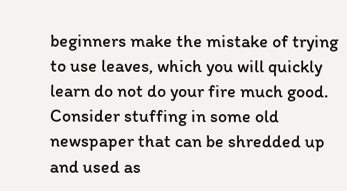beginners make the mistake of trying to use leaves, which you will quickly learn do not do your fire much good. Consider stuffing in some old newspaper that can be shredded up and used as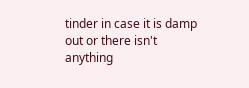tinder in case it is damp out or there isn't anything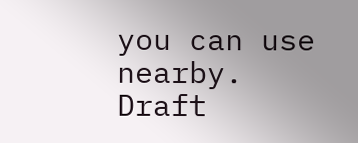you can use nearby.
Draft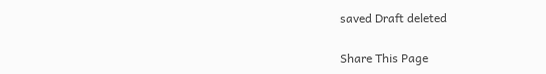saved Draft deleted

Share This Page